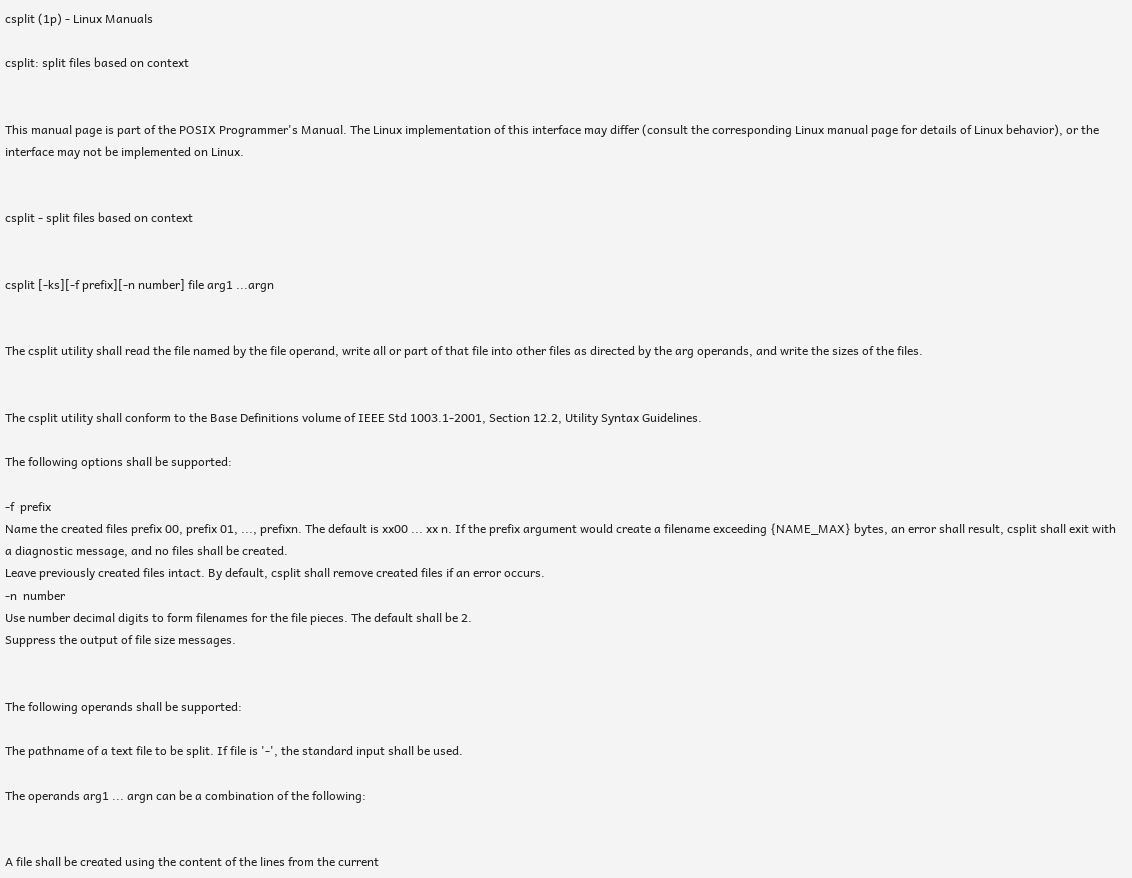csplit (1p) - Linux Manuals

csplit: split files based on context


This manual page is part of the POSIX Programmer's Manual. The Linux implementation of this interface may differ (consult the corresponding Linux manual page for details of Linux behavior), or the interface may not be implemented on Linux.


csplit - split files based on context


csplit [-ks][-f prefix][-n number] file arg1 ...argn


The csplit utility shall read the file named by the file operand, write all or part of that file into other files as directed by the arg operands, and write the sizes of the files.


The csplit utility shall conform to the Base Definitions volume of IEEE Std 1003.1-2001, Section 12.2, Utility Syntax Guidelines.

The following options shall be supported:

-f  prefix
Name the created files prefix 00, prefix 01, ..., prefixn. The default is xx00 ... xx n. If the prefix argument would create a filename exceeding {NAME_MAX} bytes, an error shall result, csplit shall exit with a diagnostic message, and no files shall be created.
Leave previously created files intact. By default, csplit shall remove created files if an error occurs.
-n  number
Use number decimal digits to form filenames for the file pieces. The default shall be 2.
Suppress the output of file size messages.


The following operands shall be supported:

The pathname of a text file to be split. If file is '-', the standard input shall be used.

The operands arg1 ... argn can be a combination of the following:


A file shall be created using the content of the lines from the current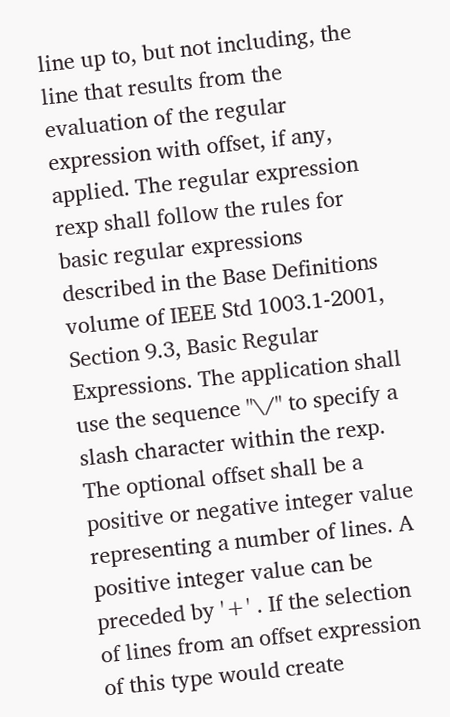line up to, but not including, the line that results from the evaluation of the regular expression with offset, if any, applied. The regular expression rexp shall follow the rules for basic regular expressions described in the Base Definitions volume of IEEE Std 1003.1-2001, Section 9.3, Basic Regular Expressions. The application shall use the sequence "\/" to specify a slash character within the rexp. The optional offset shall be a positive or negative integer value representing a number of lines. A positive integer value can be preceded by '+' . If the selection of lines from an offset expression of this type would create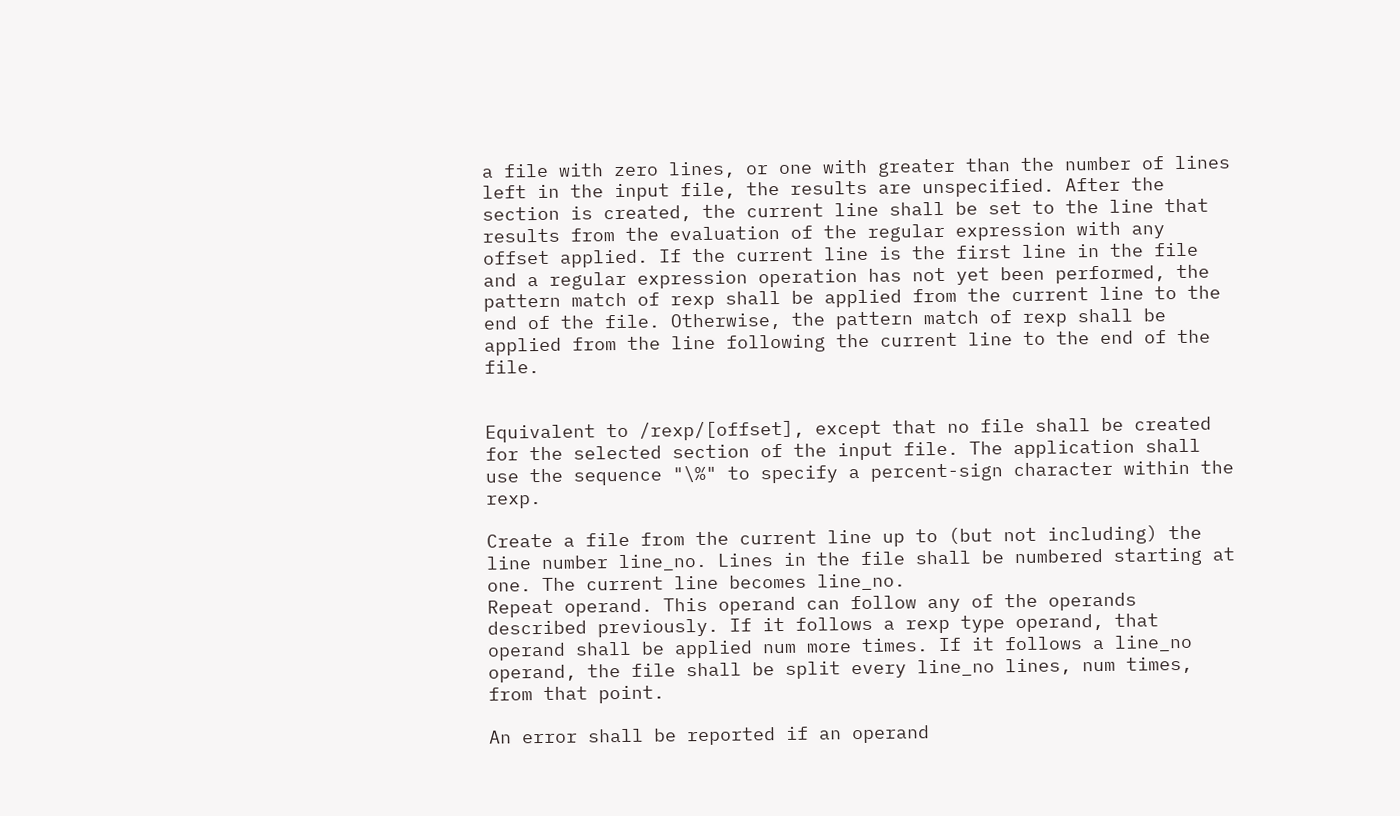a file with zero lines, or one with greater than the number of lines left in the input file, the results are unspecified. After the section is created, the current line shall be set to the line that results from the evaluation of the regular expression with any offset applied. If the current line is the first line in the file and a regular expression operation has not yet been performed, the pattern match of rexp shall be applied from the current line to the end of the file. Otherwise, the pattern match of rexp shall be applied from the line following the current line to the end of the file.


Equivalent to /rexp/[offset], except that no file shall be created for the selected section of the input file. The application shall use the sequence "\%" to specify a percent-sign character within the rexp.

Create a file from the current line up to (but not including) the line number line_no. Lines in the file shall be numbered starting at one. The current line becomes line_no.
Repeat operand. This operand can follow any of the operands described previously. If it follows a rexp type operand, that operand shall be applied num more times. If it follows a line_no operand, the file shall be split every line_no lines, num times, from that point.

An error shall be reported if an operand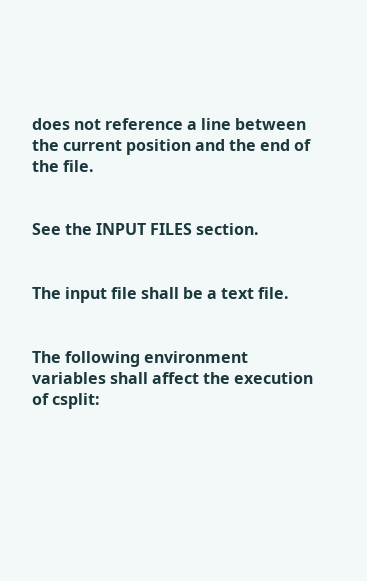does not reference a line between the current position and the end of the file.


See the INPUT FILES section.


The input file shall be a text file.


The following environment variables shall affect the execution of csplit: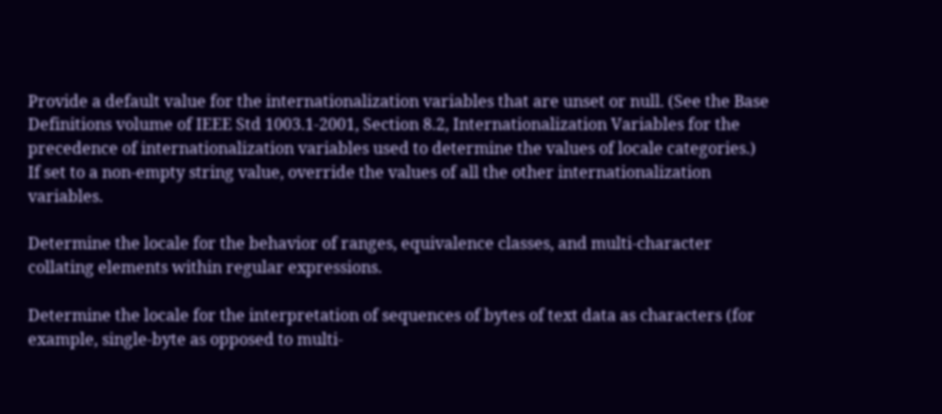Provide a default value for the internationalization variables that are unset or null. (See the Base Definitions volume of IEEE Std 1003.1-2001, Section 8.2, Internationalization Variables for the precedence of internationalization variables used to determine the values of locale categories.)
If set to a non-empty string value, override the values of all the other internationalization variables.

Determine the locale for the behavior of ranges, equivalence classes, and multi-character collating elements within regular expressions.

Determine the locale for the interpretation of sequences of bytes of text data as characters (for example, single-byte as opposed to multi-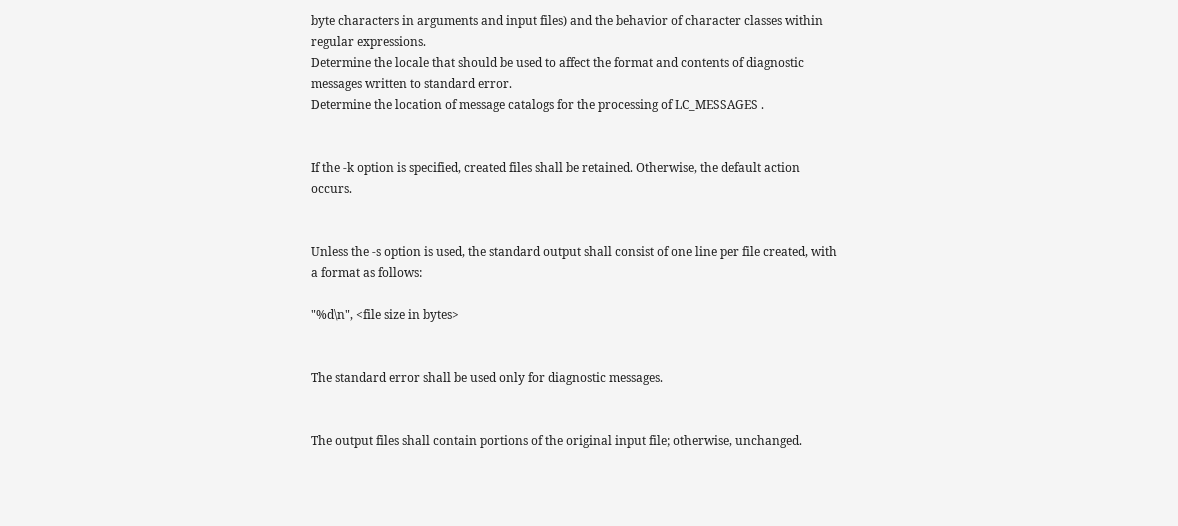byte characters in arguments and input files) and the behavior of character classes within regular expressions.
Determine the locale that should be used to affect the format and contents of diagnostic messages written to standard error.
Determine the location of message catalogs for the processing of LC_MESSAGES .


If the -k option is specified, created files shall be retained. Otherwise, the default action occurs.


Unless the -s option is used, the standard output shall consist of one line per file created, with a format as follows:

"%d\n", <file size in bytes>


The standard error shall be used only for diagnostic messages.


The output files shall contain portions of the original input file; otherwise, unchanged.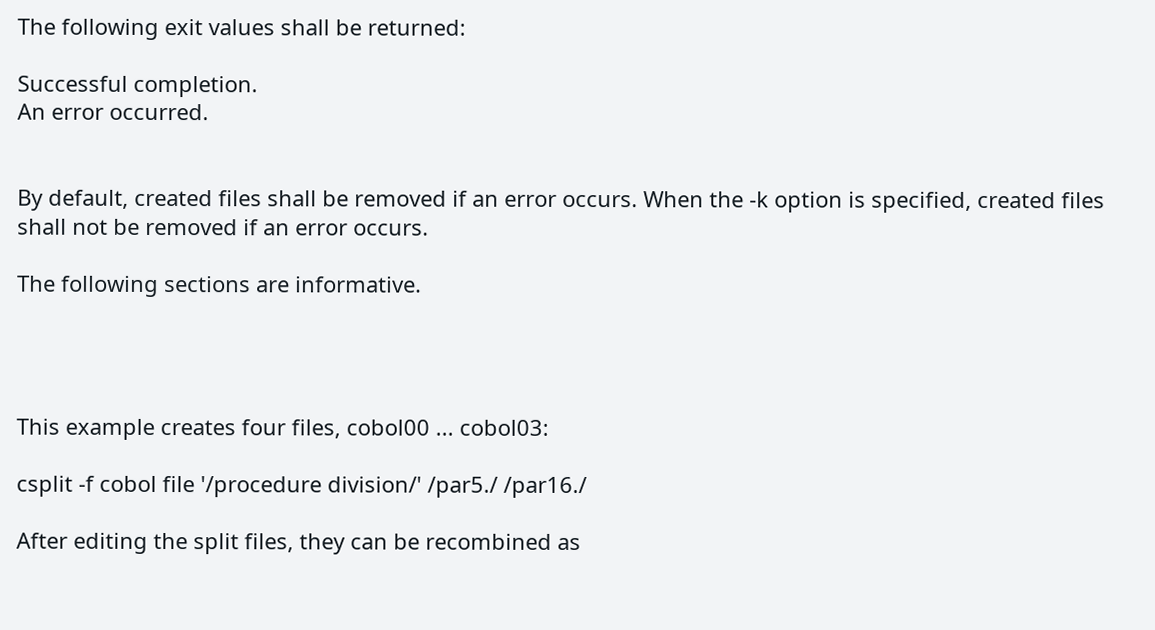The following exit values shall be returned:

Successful completion.
An error occurred.


By default, created files shall be removed if an error occurs. When the -k option is specified, created files shall not be removed if an error occurs.

The following sections are informative.




This example creates four files, cobol00 ... cobol03:

csplit -f cobol file '/procedure division/' /par5./ /par16./

After editing the split files, they can be recombined as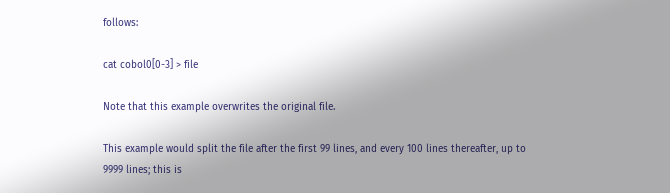follows:

cat cobol0[0-3] > file

Note that this example overwrites the original file.

This example would split the file after the first 99 lines, and every 100 lines thereafter, up to 9999 lines; this is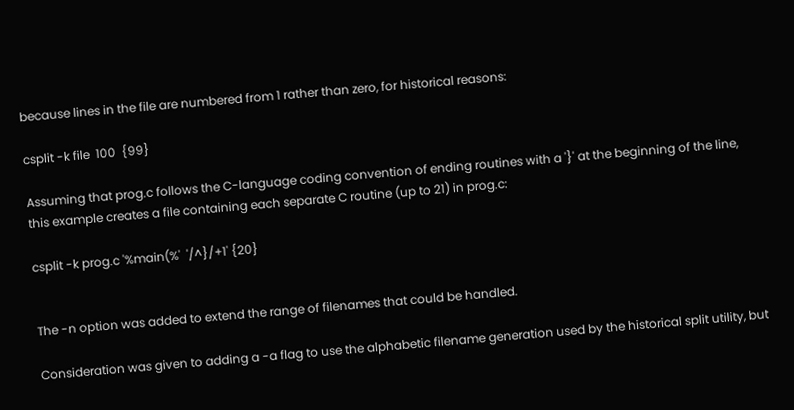because lines in the file are numbered from 1 rather than zero, for historical reasons:

csplit -k file  100  {99}

Assuming that prog.c follows the C-language coding convention of ending routines with a '}' at the beginning of the line, this example creates a file containing each separate C routine (up to 21) in prog.c:

csplit -k prog.c '%main(%'  '/^}/+1' {20}


The -n option was added to extend the range of filenames that could be handled.

Consideration was given to adding a -a flag to use the alphabetic filename generation used by the historical split utility, but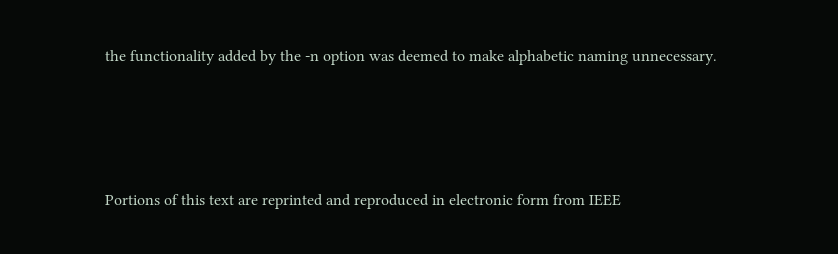the functionality added by the -n option was deemed to make alphabetic naming unnecessary.




Portions of this text are reprinted and reproduced in electronic form from IEEE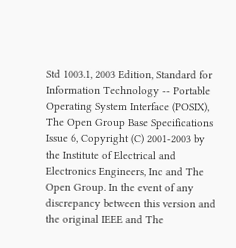Std 1003.1, 2003 Edition, Standard for Information Technology -- Portable Operating System Interface (POSIX), The Open Group Base Specifications Issue 6, Copyright (C) 2001-2003 by the Institute of Electrical and Electronics Engineers, Inc and The Open Group. In the event of any discrepancy between this version and the original IEEE and The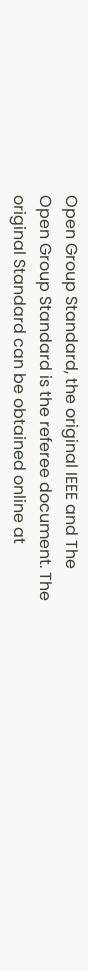Open Group Standard, the original IEEE and The Open Group Standard is the referee document. The original Standard can be obtained online at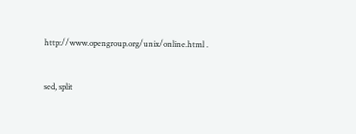http://www.opengroup.org/unix/online.html .


sed, split